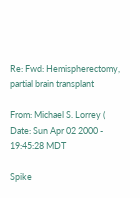Re: Fwd: Hemispherectomy, partial brain transplant

From: Michael S. Lorrey (
Date: Sun Apr 02 2000 - 19:45:28 MDT

Spike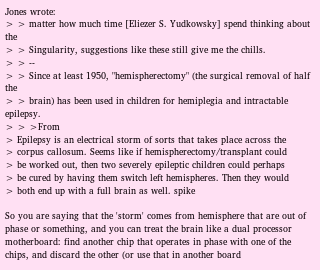Jones wrote:
> > matter how much time [Eliezer S. Yudkowsky] spend thinking about the
> > Singularity, suggestions like these still give me the chills.
> > --
> > Since at least 1950, "hemispherectomy" (the surgical removal of half the
> > brain) has been used in children for hemiplegia and intractable epilepsy.
> > >From
> Epilepsy is an electrical storm of sorts that takes place across the
> corpus callosum. Seems like if hemispherectomy/transplant could
> be worked out, then two severely epileptic children could perhaps
> be cured by having them switch left hemispheres. Then they would
> both end up with a full brain as well. spike

So you are saying that the 'storm' comes from hemisphere that are out of
phase or something, and you can treat the brain like a dual processor
motherboard: find another chip that operates in phase with one of the
chips, and discard the other (or use that in another board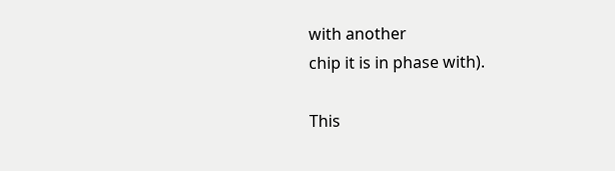with another
chip it is in phase with).

This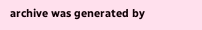archive was generated by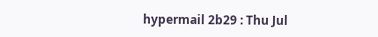hypermail 2b29 : Thu Jul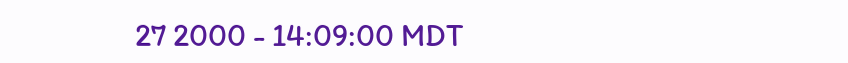27 2000 - 14:09:00 MDT